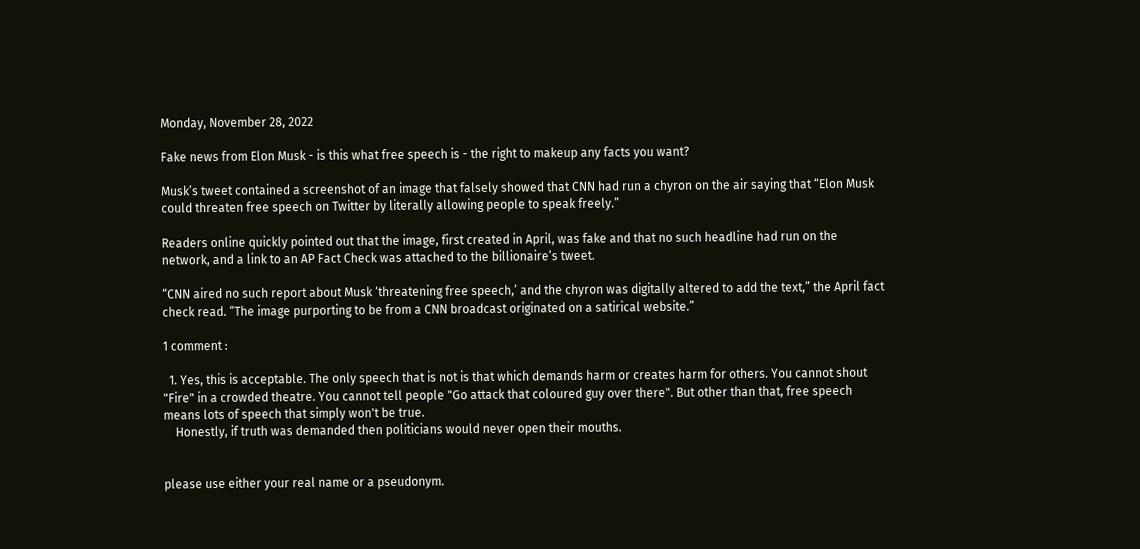Monday, November 28, 2022

Fake news from Elon Musk - is this what free speech is - the right to makeup any facts you want?

Musk’s tweet contained a screenshot of an image that falsely showed that CNN had run a chyron on the air saying that “Elon Musk could threaten free speech on Twitter by literally allowing people to speak freely.”

Readers online quickly pointed out that the image, first created in April, was fake and that no such headline had run on the network, and a link to an AP Fact Check was attached to the billionaire’s tweet.

“CNN aired no such report about Musk ‘threatening free speech,’ and the chyron was digitally altered to add the text,” the April fact check read. “The image purporting to be from a CNN broadcast originated on a satirical website.”

1 comment :

  1. Yes, this is acceptable. The only speech that is not is that which demands harm or creates harm for others. You cannot shout "Fire" in a crowded theatre. You cannot tell people "Go attack that coloured guy over there". But other than that, free speech means lots of speech that simply won't be true.
    Honestly, if truth was demanded then politicians would never open their mouths.


please use either your real name or a pseudonym.